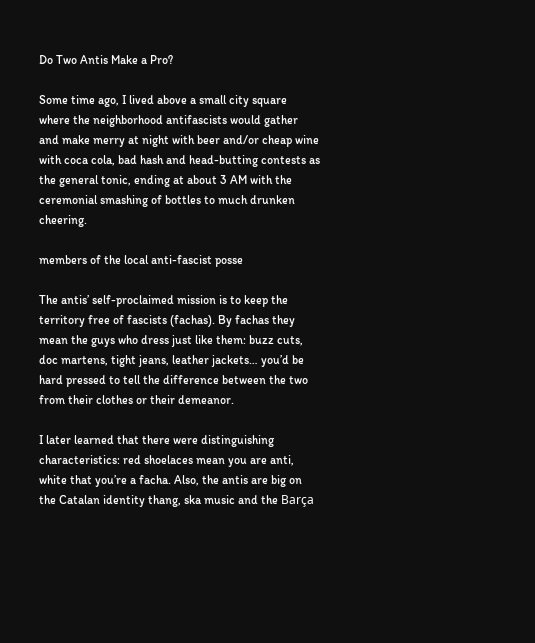Do Two Antis Make a Pro?

Some time ago, I lived above a small city square where the neighborhood antifascists would gather and make merry at night with beer and/or cheap wine with coca cola, bad hash and head-butting contests as the general tonic, ending at about 3 AM with the ceremonial smashing of bottles to much drunken cheering.

members of the local anti-fascist posse

The antis’ self-proclaimed mission is to keep the territory free of fascists (fachas). By fachas they mean the guys who dress just like them: buzz cuts, doc martens, tight jeans, leather jackets… you’d be hard pressed to tell the difference between the two from their clothes or their demeanor.

I later learned that there were distinguishing characteristics: red shoelaces mean you are anti, white that you’re a facha. Also, the antis are big on the Catalan identity thang, ska music and the Barça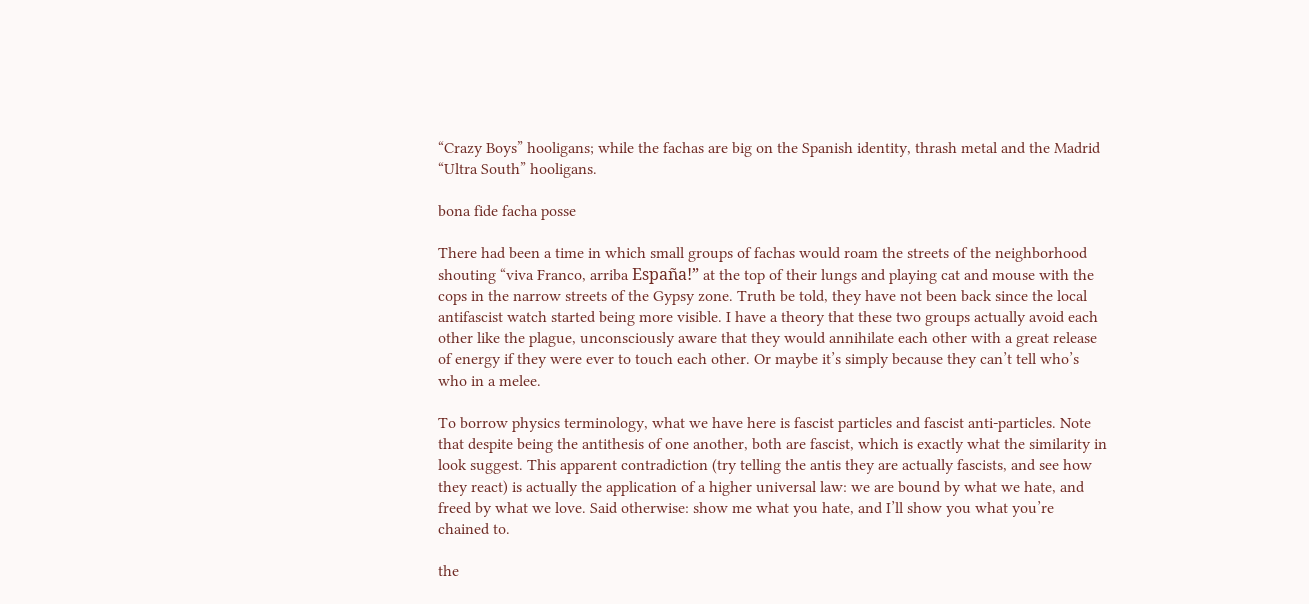“Crazy Boys” hooligans; while the fachas are big on the Spanish identity, thrash metal and the Madrid “Ultra South” hooligans.

bona fide facha posse

There had been a time in which small groups of fachas would roam the streets of the neighborhood shouting “viva Franco, arriba España!” at the top of their lungs and playing cat and mouse with the cops in the narrow streets of the Gypsy zone. Truth be told, they have not been back since the local antifascist watch started being more visible. I have a theory that these two groups actually avoid each other like the plague, unconsciously aware that they would annihilate each other with a great release of energy if they were ever to touch each other. Or maybe it’s simply because they can’t tell who’s who in a melee.

To borrow physics terminology, what we have here is fascist particles and fascist anti-particles. Note that despite being the antithesis of one another, both are fascist, which is exactly what the similarity in look suggest. This apparent contradiction (try telling the antis they are actually fascists, and see how they react) is actually the application of a higher universal law: we are bound by what we hate, and freed by what we love. Said otherwise: show me what you hate, and I’ll show you what you’re chained to.

the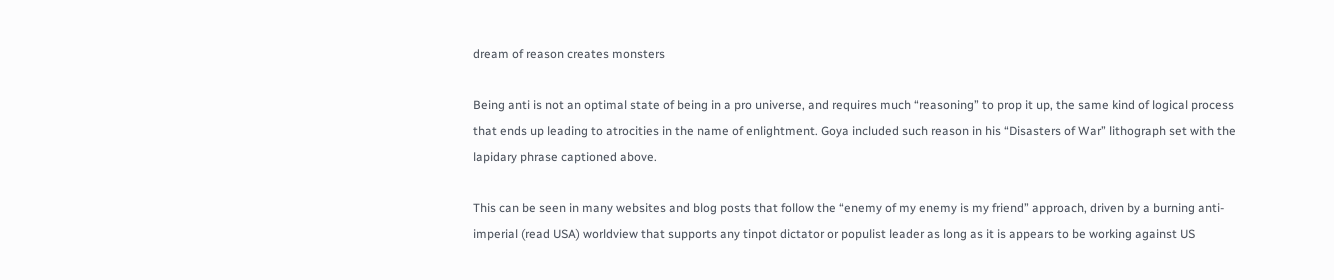dream of reason creates monsters

Being anti is not an optimal state of being in a pro universe, and requires much “reasoning” to prop it up, the same kind of logical process that ends up leading to atrocities in the name of enlightment. Goya included such reason in his “Disasters of War” lithograph set with the lapidary phrase captioned above.

This can be seen in many websites and blog posts that follow the “enemy of my enemy is my friend” approach, driven by a burning anti-imperial (read USA) worldview that supports any tinpot dictator or populist leader as long as it is appears to be working against US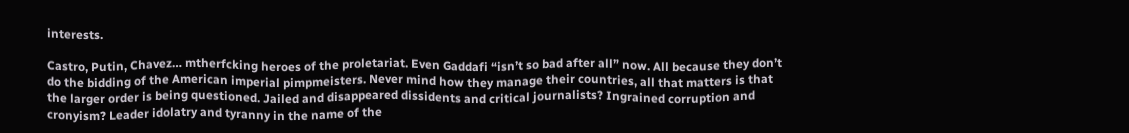interests.

Castro, Putin, Chavez… mtherfcking heroes of the proletariat. Even Gaddafi “isn’t so bad after all” now. All because they don’t do the bidding of the American imperial pimpmeisters. Never mind how they manage their countries, all that matters is that the larger order is being questioned. Jailed and disappeared dissidents and critical journalists? Ingrained corruption and cronyism? Leader idolatry and tyranny in the name of the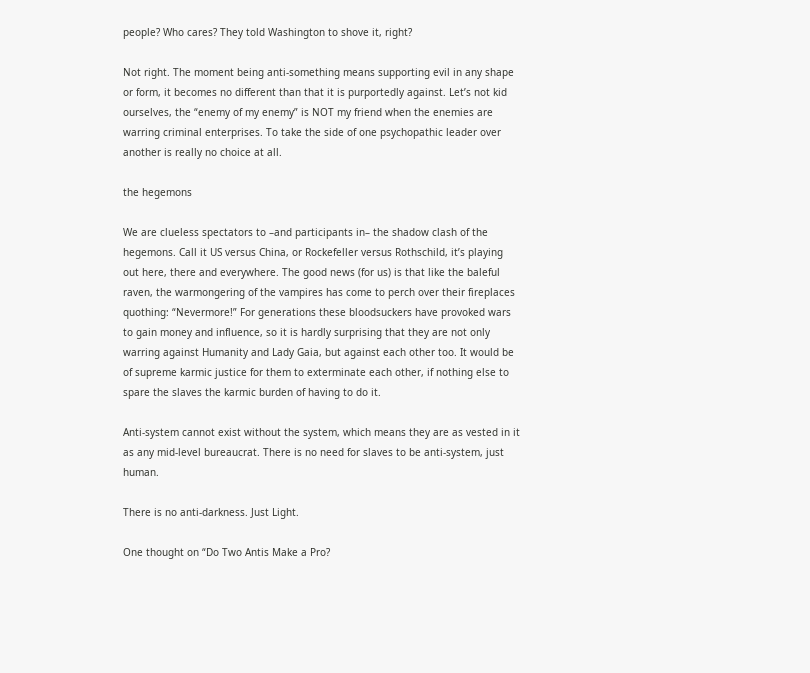people? Who cares? They told Washington to shove it, right?

Not right. The moment being anti-something means supporting evil in any shape or form, it becomes no different than that it is purportedly against. Let’s not kid ourselves, the “enemy of my enemy” is NOT my friend when the enemies are warring criminal enterprises. To take the side of one psychopathic leader over another is really no choice at all.

the hegemons

We are clueless spectators to –and participants in– the shadow clash of the hegemons. Call it US versus China, or Rockefeller versus Rothschild, it’s playing out here, there and everywhere. The good news (for us) is that like the baleful raven, the warmongering of the vampires has come to perch over their fireplaces quothing: “Nevermore!” For generations these bloodsuckers have provoked wars to gain money and influence, so it is hardly surprising that they are not only warring against Humanity and Lady Gaia, but against each other too. It would be of supreme karmic justice for them to exterminate each other, if nothing else to spare the slaves the karmic burden of having to do it.

Anti-system cannot exist without the system, which means they are as vested in it as any mid-level bureaucrat. There is no need for slaves to be anti-system, just human.

There is no anti-darkness. Just Light.

One thought on “Do Two Antis Make a Pro?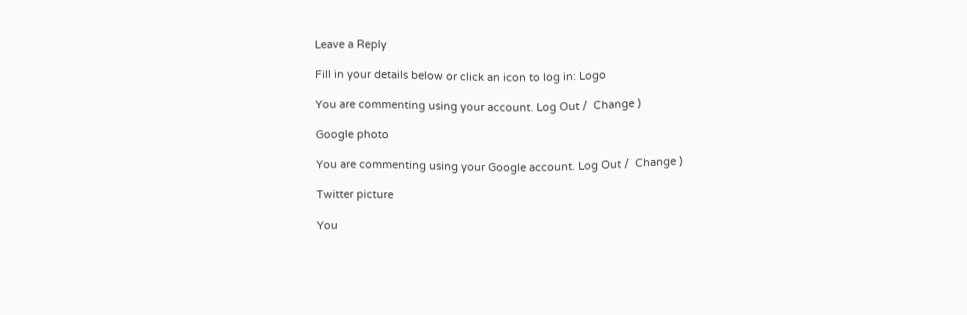Leave a Reply

Fill in your details below or click an icon to log in: Logo

You are commenting using your account. Log Out /  Change )

Google photo

You are commenting using your Google account. Log Out /  Change )

Twitter picture

You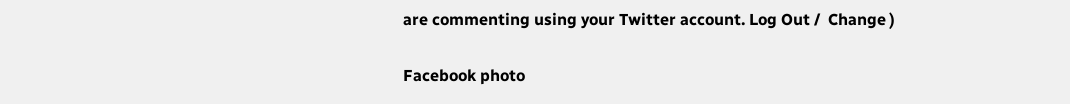are commenting using your Twitter account. Log Out /  Change )

Facebook photo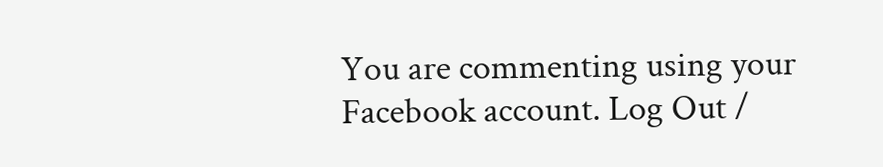You are commenting using your Facebook account. Log Out /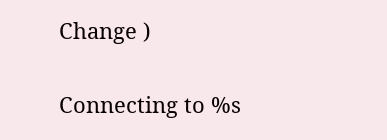Change )

Connecting to %s